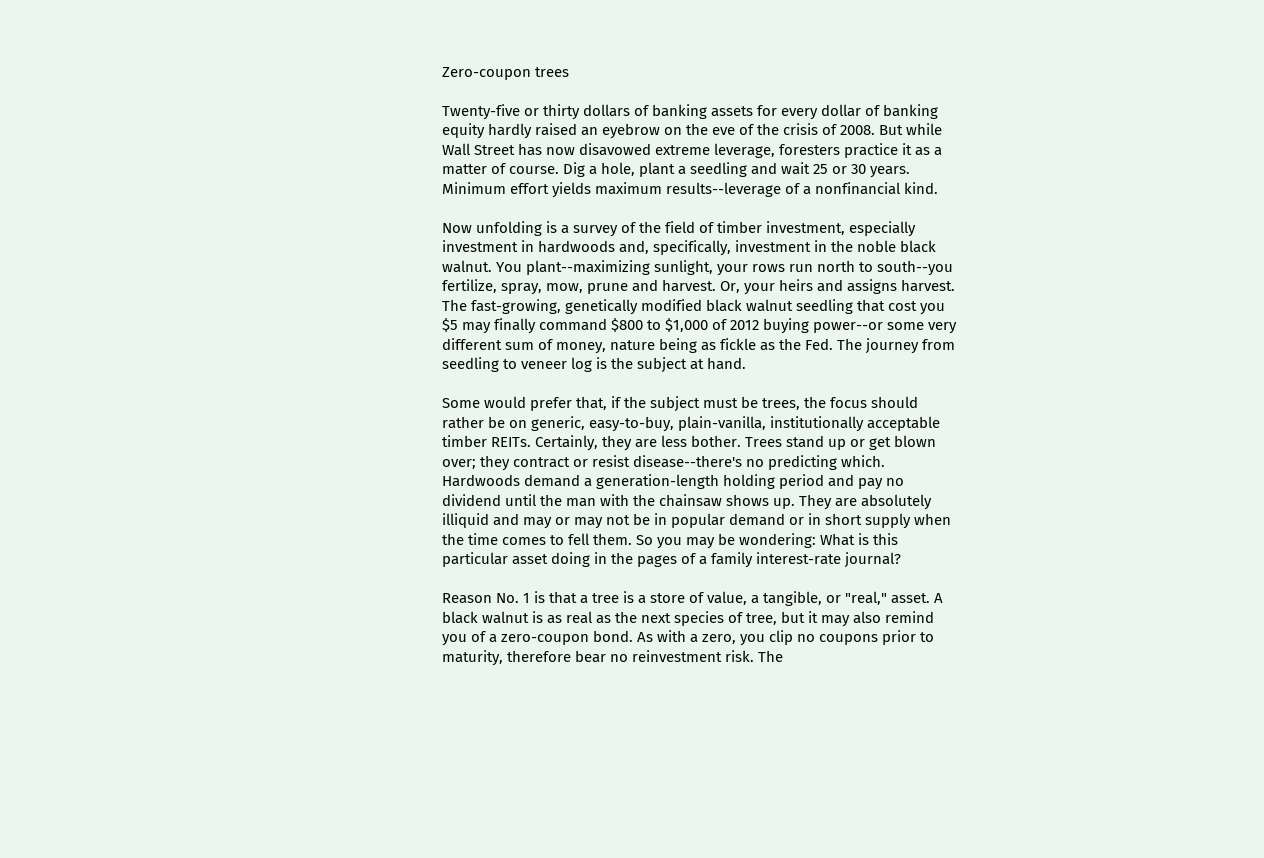Zero-coupon trees

Twenty-five or thirty dollars of banking assets for every dollar of banking equity hardly raised an eyebrow on the eve of the crisis of 2008. But while Wall Street has now disavowed extreme leverage, foresters practice it as a matter of course. Dig a hole, plant a seedling and wait 25 or 30 years. Minimum effort yields maximum results--leverage of a nonfinancial kind.

Now unfolding is a survey of the field of timber investment, especially investment in hardwoods and, specifically, investment in the noble black walnut. You plant--maximizing sunlight, your rows run north to south--you fertilize, spray, mow, prune and harvest. Or, your heirs and assigns harvest. The fast-growing, genetically modified black walnut seedling that cost you $5 may finally command $800 to $1,000 of 2012 buying power--or some very different sum of money, nature being as fickle as the Fed. The journey from seedling to veneer log is the subject at hand.

Some would prefer that, if the subject must be trees, the focus should rather be on generic, easy-to-buy, plain-vanilla, institutionally acceptable timber REITs. Certainly, they are less bother. Trees stand up or get blown over; they contract or resist disease--there's no predicting which. Hardwoods demand a generation-length holding period and pay no dividend until the man with the chainsaw shows up. They are absolutely illiquid and may or may not be in popular demand or in short supply when the time comes to fell them. So you may be wondering: What is this particular asset doing in the pages of a family interest-rate journal?

Reason No. 1 is that a tree is a store of value, a tangible, or "real," asset. A black walnut is as real as the next species of tree, but it may also remind you of a zero-coupon bond. As with a zero, you clip no coupons prior to maturity, therefore bear no reinvestment risk. The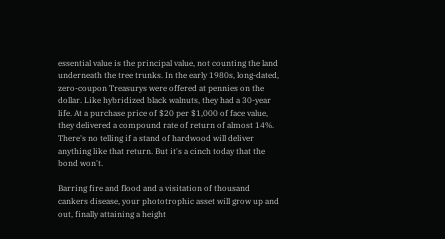essential value is the principal value, not counting the land underneath the tree trunks. In the early 1980s, long-dated, zero-coupon Treasurys were offered at pennies on the dollar. Like hybridized black walnuts, they had a 30-year life. At a purchase price of $20 per $1,000 of face value, they delivered a compound rate of return of almost 14%. There's no telling if a stand of hardwood will deliver anything like that return. But it's a cinch today that the bond won't.

Barring fire and flood and a visitation of thousand cankers disease, your phototrophic asset will grow up and out, finally attaining a height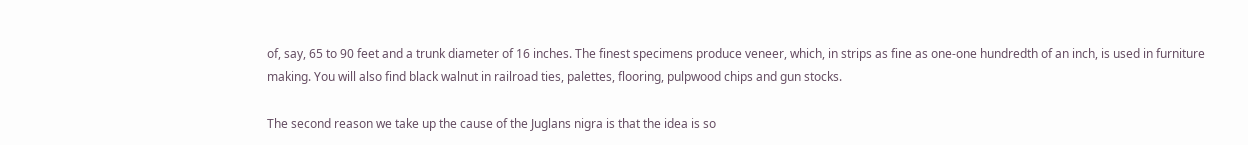of, say, 65 to 90 feet and a trunk diameter of 16 inches. The finest specimens produce veneer, which, in strips as fine as one-one hundredth of an inch, is used in furniture making. You will also find black walnut in railroad ties, palettes, flooring, pulpwood chips and gun stocks.

The second reason we take up the cause of the Juglans nigra is that the idea is so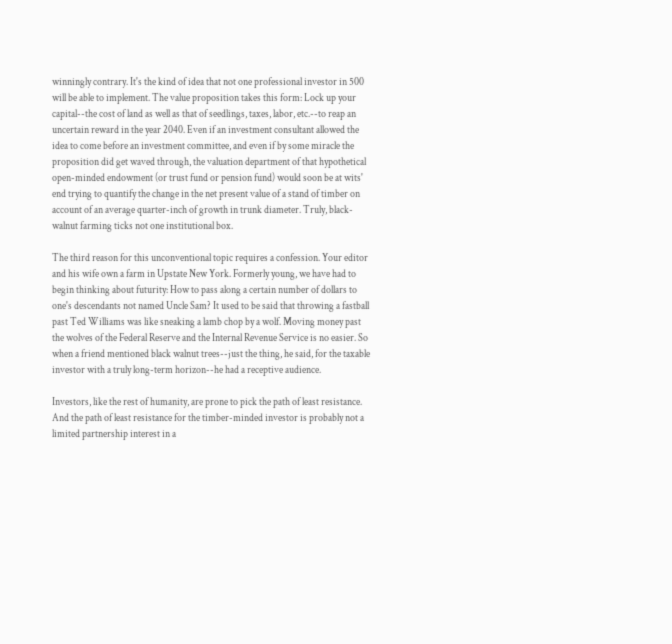winningly contrary. It's the kind of idea that not one professional investor in 500 will be able to implement. The value proposition takes this form: Lock up your capital--the cost of land as well as that of seedlings, taxes, labor, etc.--to reap an uncertain reward in the year 2040. Even if an investment consultant allowed the idea to come before an investment committee, and even if by some miracle the proposition did get waved through, the valuation department of that hypothetical open-minded endowment (or trust fund or pension fund) would soon be at wits' end trying to quantify the change in the net present value of a stand of timber on account of an average quarter-inch of growth in trunk diameter. Truly, black-walnut farming ticks not one institutional box.

The third reason for this unconventional topic requires a confession. Your editor and his wife own a farm in Upstate New York. Formerly young, we have had to begin thinking about futurity: How to pass along a certain number of dollars to one's descendants not named Uncle Sam? It used to be said that throwing a fastball past Ted Williams was like sneaking a lamb chop by a wolf. Moving money past the wolves of the Federal Reserve and the Internal Revenue Service is no easier. So when a friend mentioned black walnut trees--just the thing, he said, for the taxable investor with a truly long-term horizon--he had a receptive audience.

Investors, like the rest of humanity, are prone to pick the path of least resistance. And the path of least resistance for the timber-minded investor is probably not a limited partnership interest in a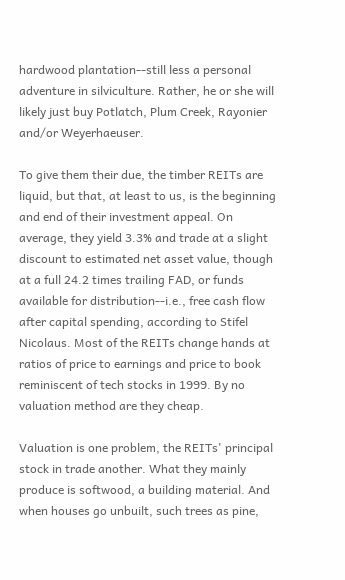hardwood plantation--still less a personal adventure in silviculture. Rather, he or she will likely just buy Potlatch, Plum Creek, Rayonier and/or Weyerhaeuser.

To give them their due, the timber REITs are liquid, but that, at least to us, is the beginning and end of their investment appeal. On average, they yield 3.3% and trade at a slight discount to estimated net asset value, though at a full 24.2 times trailing FAD, or funds available for distribution--i.e., free cash flow after capital spending, according to Stifel Nicolaus. Most of the REITs change hands at ratios of price to earnings and price to book reminiscent of tech stocks in 1999. By no valuation method are they cheap.

Valuation is one problem, the REITs' principal stock in trade another. What they mainly produce is softwood, a building material. And when houses go unbuilt, such trees as pine,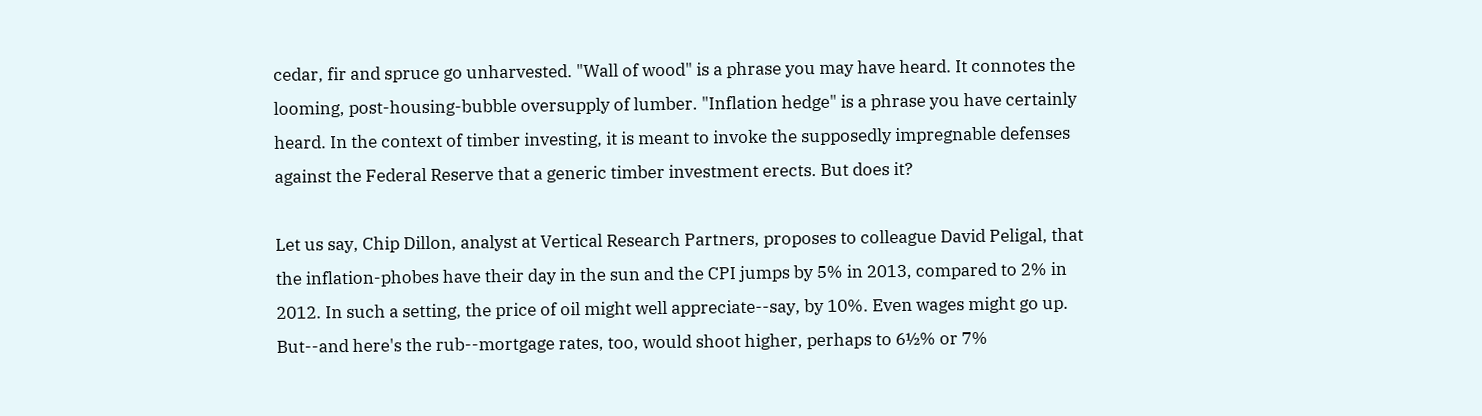cedar, fir and spruce go unharvested. "Wall of wood" is a phrase you may have heard. It connotes the looming, post-housing-bubble oversupply of lumber. "Inflation hedge" is a phrase you have certainly heard. In the context of timber investing, it is meant to invoke the supposedly impregnable defenses against the Federal Reserve that a generic timber investment erects. But does it?

Let us say, Chip Dillon, analyst at Vertical Research Partners, proposes to colleague David Peligal, that the inflation-phobes have their day in the sun and the CPI jumps by 5% in 2013, compared to 2% in 2012. In such a setting, the price of oil might well appreciate--say, by 10%. Even wages might go up. But--and here's the rub--mortgage rates, too, would shoot higher, perhaps to 6½% or 7%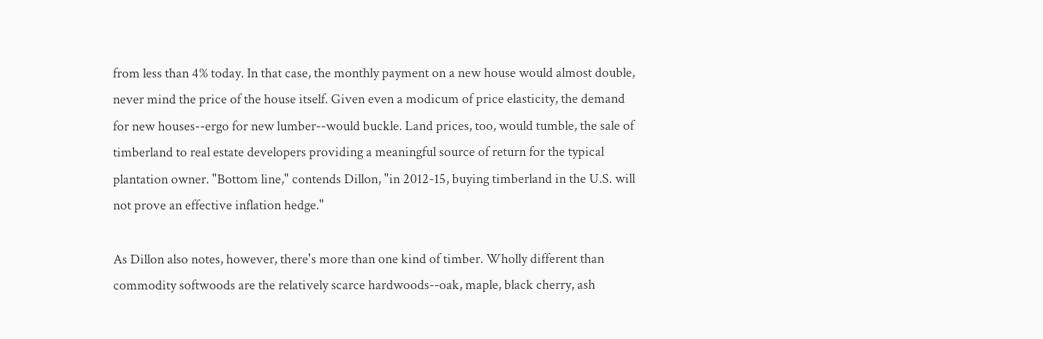from less than 4% today. In that case, the monthly payment on a new house would almost double, never mind the price of the house itself. Given even a modicum of price elasticity, the demand for new houses--ergo for new lumber--would buckle. Land prices, too, would tumble, the sale of timberland to real estate developers providing a meaningful source of return for the typical plantation owner. "Bottom line," contends Dillon, "in 2012-15, buying timberland in the U.S. will not prove an effective inflation hedge."

As Dillon also notes, however, there's more than one kind of timber. Wholly different than commodity softwoods are the relatively scarce hardwoods--oak, maple, black cherry, ash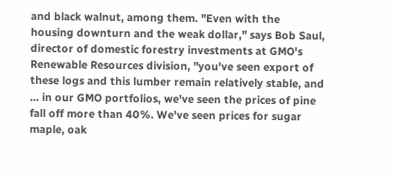and black walnut, among them. "Even with the housing downturn and the weak dollar," says Bob Saul, director of domestic forestry investments at GMO's Renewable Resources division, "you've seen export of these logs and this lumber remain relatively stable, and … in our GMO portfolios, we've seen the prices of pine fall off more than 40%. We've seen prices for sugar maple, oak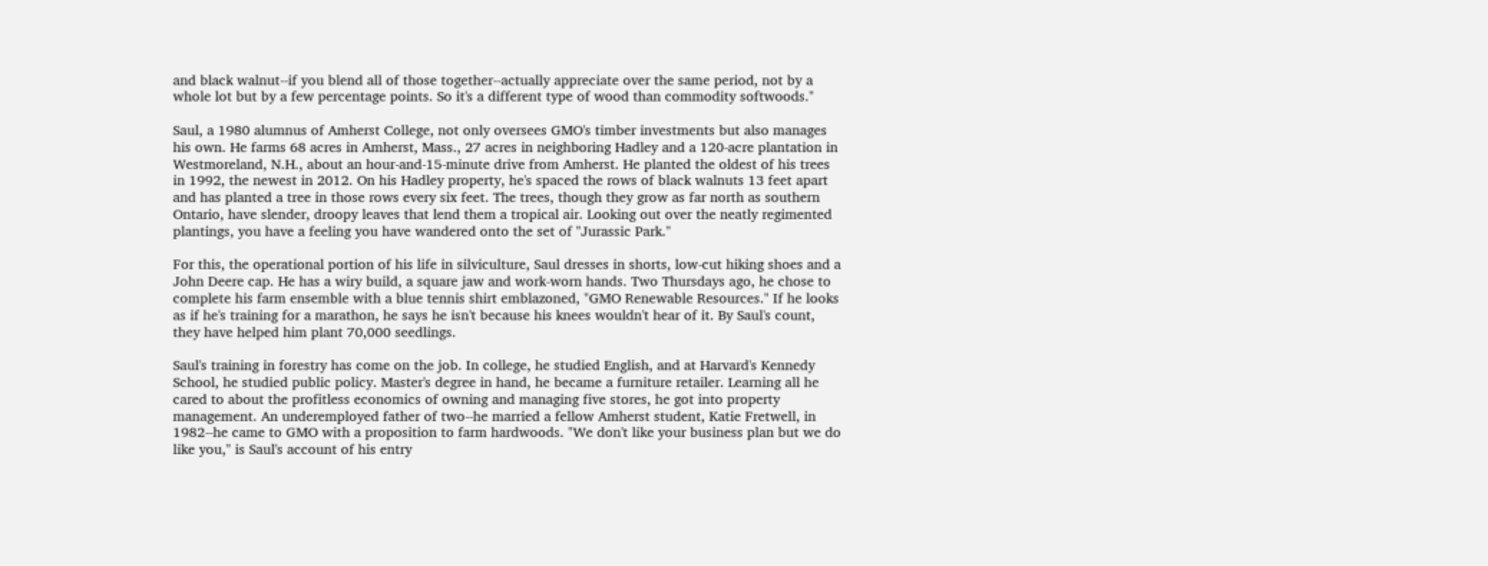and black walnut--if you blend all of those together--actually appreciate over the same period, not by a whole lot but by a few percentage points. So it's a different type of wood than commodity softwoods."

Saul, a 1980 alumnus of Amherst College, not only oversees GMO's timber investments but also manages his own. He farms 68 acres in Amherst, Mass., 27 acres in neighboring Hadley and a 120-acre plantation in Westmoreland, N.H., about an hour-and-15-minute drive from Amherst. He planted the oldest of his trees in 1992, the newest in 2012. On his Hadley property, he's spaced the rows of black walnuts 13 feet apart and has planted a tree in those rows every six feet. The trees, though they grow as far north as southern Ontario, have slender, droopy leaves that lend them a tropical air. Looking out over the neatly regimented plantings, you have a feeling you have wandered onto the set of "Jurassic Park."

For this, the operational portion of his life in silviculture, Saul dresses in shorts, low-cut hiking shoes and a John Deere cap. He has a wiry build, a square jaw and work-worn hands. Two Thursdays ago, he chose to complete his farm ensemble with a blue tennis shirt emblazoned, "GMO Renewable Resources." If he looks as if he's training for a marathon, he says he isn't because his knees wouldn't hear of it. By Saul's count, they have helped him plant 70,000 seedlings.

Saul's training in forestry has come on the job. In college, he studied English, and at Harvard's Kennedy School, he studied public policy. Master's degree in hand, he became a furniture retailer. Learning all he cared to about the profitless economics of owning and managing five stores, he got into property management. An underemployed father of two--he married a fellow Amherst student, Katie Fretwell, in 1982--he came to GMO with a proposition to farm hardwoods. "We don't like your business plan but we do like you," is Saul's account of his entry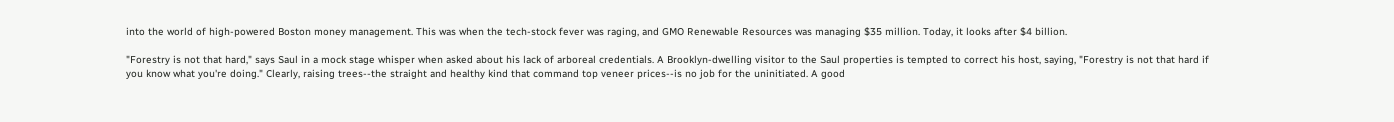into the world of high-powered Boston money management. This was when the tech-stock fever was raging, and GMO Renewable Resources was managing $35 million. Today, it looks after $4 billion.

"Forestry is not that hard," says Saul in a mock stage whisper when asked about his lack of arboreal credentials. A Brooklyn-dwelling visitor to the Saul properties is tempted to correct his host, saying, "Forestry is not that hard if you know what you're doing." Clearly, raising trees--the straight and healthy kind that command top veneer prices--is no job for the uninitiated. A good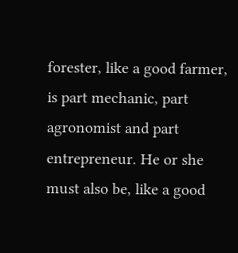forester, like a good farmer, is part mechanic, part agronomist and part entrepreneur. He or she must also be, like a good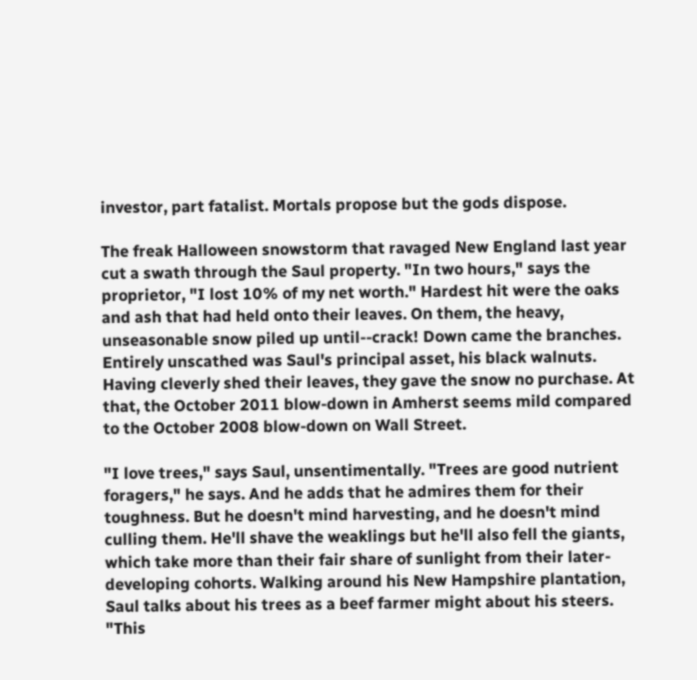investor, part fatalist. Mortals propose but the gods dispose.

The freak Halloween snowstorm that ravaged New England last year cut a swath through the Saul property. "In two hours," says the proprietor, "I lost 10% of my net worth." Hardest hit were the oaks and ash that had held onto their leaves. On them, the heavy, unseasonable snow piled up until--crack! Down came the branches. Entirely unscathed was Saul's principal asset, his black walnuts. Having cleverly shed their leaves, they gave the snow no purchase. At that, the October 2011 blow-down in Amherst seems mild compared to the October 2008 blow-down on Wall Street.

"I love trees," says Saul, unsentimentally. "Trees are good nutrient foragers," he says. And he adds that he admires them for their toughness. But he doesn't mind harvesting, and he doesn't mind culling them. He'll shave the weaklings but he'll also fell the giants, which take more than their fair share of sunlight from their later-developing cohorts. Walking around his New Hampshire plantation, Saul talks about his trees as a beef farmer might about his steers. "This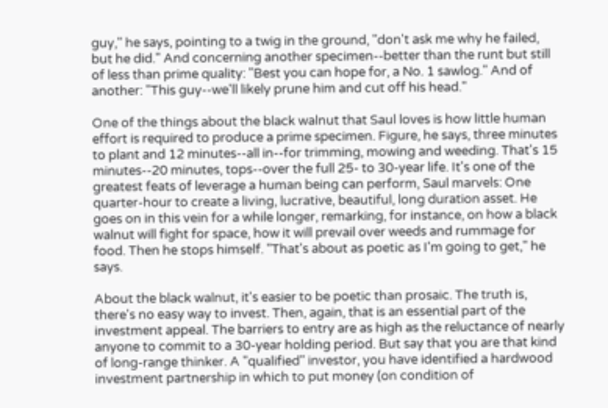guy," he says, pointing to a twig in the ground, "don't ask me why he failed, but he did." And concerning another specimen--better than the runt but still of less than prime quality: "Best you can hope for, a No. 1 sawlog." And of another: "This guy--we'll likely prune him and cut off his head."

One of the things about the black walnut that Saul loves is how little human effort is required to produce a prime specimen. Figure, he says, three minutes to plant and 12 minutes--all in--for trimming, mowing and weeding. That's 15 minutes--20 minutes, tops--over the full 25- to 30-year life. It's one of the greatest feats of leverage a human being can perform, Saul marvels: One quarter-hour to create a living, lucrative, beautiful, long duration asset. He goes on in this vein for a while longer, remarking, for instance, on how a black walnut will fight for space, how it will prevail over weeds and rummage for food. Then he stops himself. "That's about as poetic as I'm going to get," he says.

About the black walnut, it's easier to be poetic than prosaic. The truth is, there's no easy way to invest. Then, again, that is an essential part of the investment appeal. The barriers to entry are as high as the reluctance of nearly anyone to commit to a 30-year holding period. But say that you are that kind of long-range thinker. A "qualified" investor, you have identified a hardwood investment partnership in which to put money (on condition of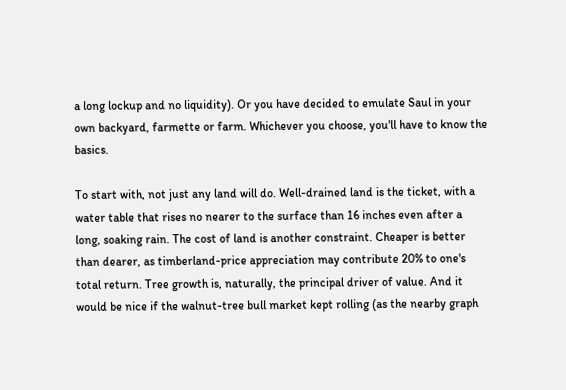a long lockup and no liquidity). Or you have decided to emulate Saul in your own backyard, farmette or farm. Whichever you choose, you'll have to know the basics.

To start with, not just any land will do. Well-drained land is the ticket, with a water table that rises no nearer to the surface than 16 inches even after a long, soaking rain. The cost of land is another constraint. Cheaper is better than dearer, as timberland-price appreciation may contribute 20% to one's total return. Tree growth is, naturally, the principal driver of value. And it would be nice if the walnut-tree bull market kept rolling (as the nearby graph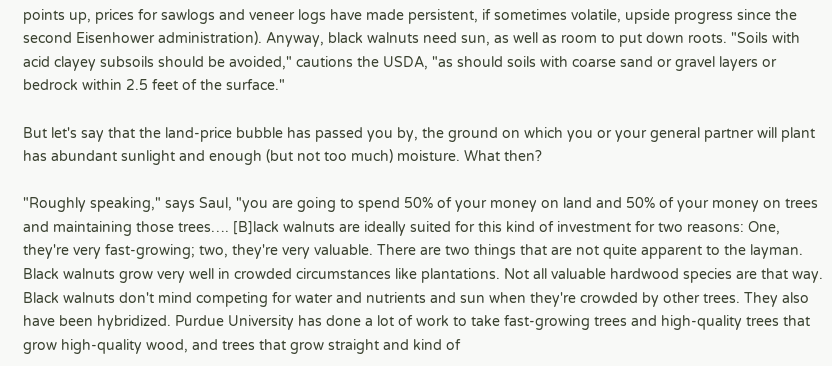points up, prices for sawlogs and veneer logs have made persistent, if sometimes volatile, upside progress since the second Eisenhower administration). Anyway, black walnuts need sun, as well as room to put down roots. "Soils with acid clayey subsoils should be avoided," cautions the USDA, "as should soils with coarse sand or gravel layers or bedrock within 2.5 feet of the surface."

But let's say that the land-price bubble has passed you by, the ground on which you or your general partner will plant has abundant sunlight and enough (but not too much) moisture. What then?

"Roughly speaking," says Saul, "you are going to spend 50% of your money on land and 50% of your money on trees and maintaining those trees…. [B]lack walnuts are ideally suited for this kind of investment for two reasons: One, they're very fast-growing; two, they're very valuable. There are two things that are not quite apparent to the layman. Black walnuts grow very well in crowded circumstances like plantations. Not all valuable hardwood species are that way. Black walnuts don't mind competing for water and nutrients and sun when they're crowded by other trees. They also have been hybridized. Purdue University has done a lot of work to take fast-growing trees and high-quality trees that grow high-quality wood, and trees that grow straight and kind of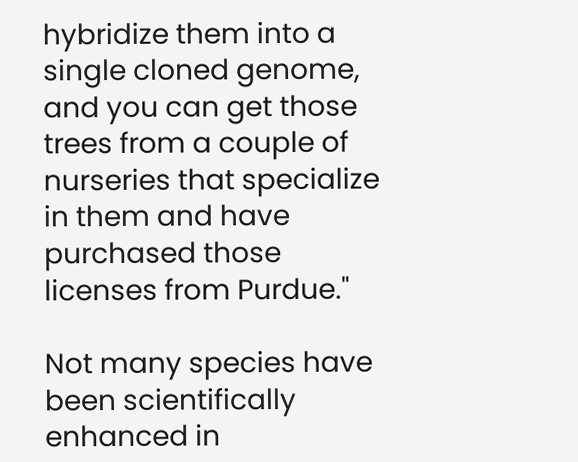hybridize them into a single cloned genome, and you can get those trees from a couple of nurseries that specialize in them and have purchased those licenses from Purdue."

Not many species have been scientifically enhanced in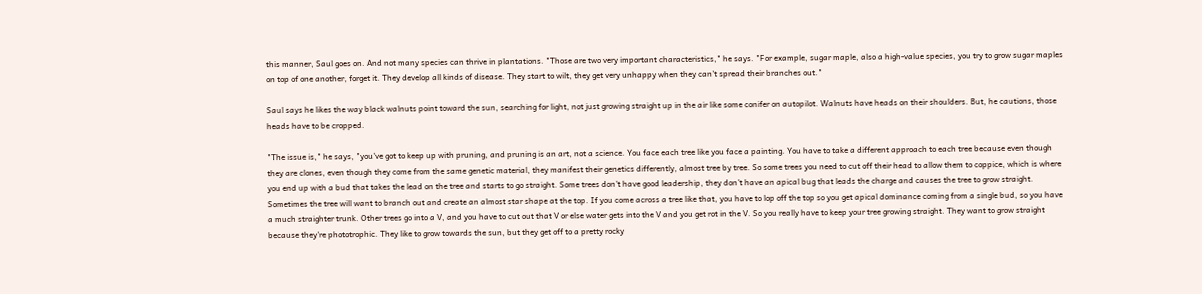this manner, Saul goes on. And not many species can thrive in plantations. "Those are two very important characteristics," he says. "For example, sugar maple, also a high-value species, you try to grow sugar maples on top of one another, forget it. They develop all kinds of disease. They start to wilt, they get very unhappy when they can't spread their branches out."

Saul says he likes the way black walnuts point toward the sun, searching for light, not just growing straight up in the air like some conifer on autopilot. Walnuts have heads on their shoulders. But, he cautions, those heads have to be cropped.

"The issue is," he says, "you've got to keep up with pruning, and pruning is an art, not a science. You face each tree like you face a painting. You have to take a different approach to each tree because even though they are clones, even though they come from the same genetic material, they manifest their genetics differently, almost tree by tree. So some trees you need to cut off their head to allow them to coppice, which is where you end up with a bud that takes the lead on the tree and starts to go straight. Some trees don't have good leadership, they don't have an apical bug that leads the charge and causes the tree to grow straight. Sometimes the tree will want to branch out and create an almost star shape at the top. If you come across a tree like that, you have to lop off the top so you get apical dominance coming from a single bud, so you have a much straighter trunk. Other trees go into a V, and you have to cut out that V or else water gets into the V and you get rot in the V. So you really have to keep your tree growing straight. They want to grow straight because they're phototrophic. They like to grow towards the sun, but they get off to a pretty rocky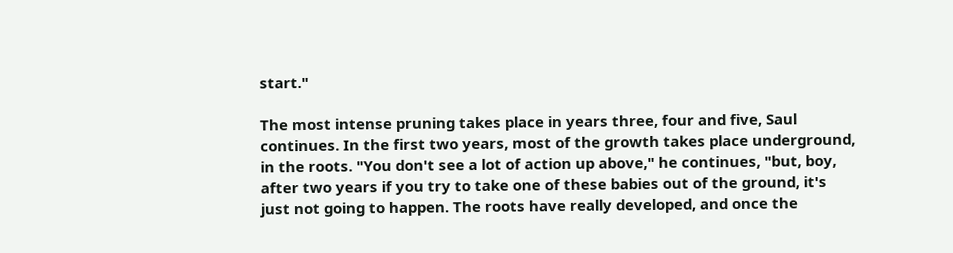start."

The most intense pruning takes place in years three, four and five, Saul continues. In the first two years, most of the growth takes place underground, in the roots. "You don't see a lot of action up above," he continues, "but, boy, after two years if you try to take one of these babies out of the ground, it's just not going to happen. The roots have really developed, and once the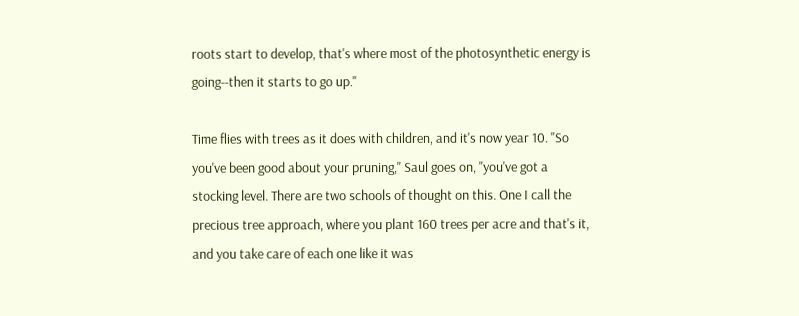roots start to develop, that's where most of the photosynthetic energy is going--then it starts to go up."

Time flies with trees as it does with children, and it's now year 10. "So you've been good about your pruning," Saul goes on, "you've got a stocking level. There are two schools of thought on this. One I call the precious tree approach, where you plant 160 trees per acre and that's it, and you take care of each one like it was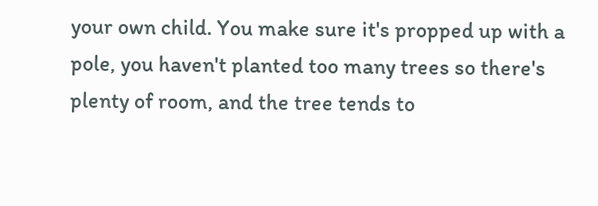your own child. You make sure it's propped up with a pole, you haven't planted too many trees so there's plenty of room, and the tree tends to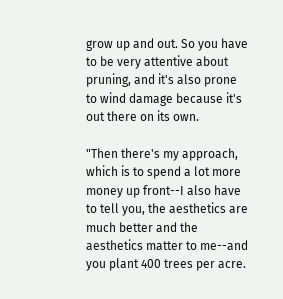grow up and out. So you have to be very attentive about pruning, and it's also prone to wind damage because it's out there on its own.

"Then there's my approach, which is to spend a lot more money up front--I also have to tell you, the aesthetics are much better and the aesthetics matter to me--and you plant 400 trees per acre.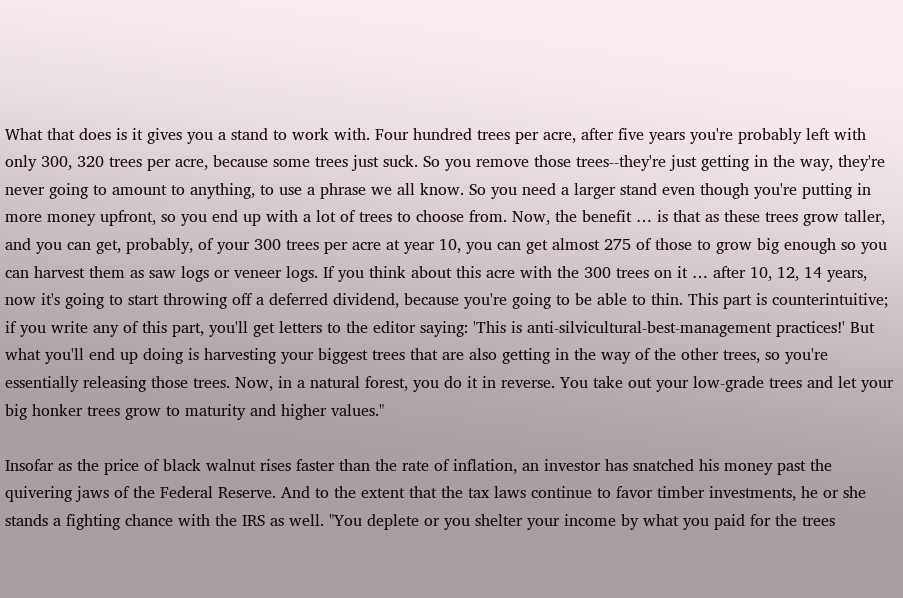What that does is it gives you a stand to work with. Four hundred trees per acre, after five years you're probably left with only 300, 320 trees per acre, because some trees just suck. So you remove those trees--they're just getting in the way, they're never going to amount to anything, to use a phrase we all know. So you need a larger stand even though you're putting in more money upfront, so you end up with a lot of trees to choose from. Now, the benefit … is that as these trees grow taller, and you can get, probably, of your 300 trees per acre at year 10, you can get almost 275 of those to grow big enough so you can harvest them as saw logs or veneer logs. If you think about this acre with the 300 trees on it … after 10, 12, 14 years, now it's going to start throwing off a deferred dividend, because you're going to be able to thin. This part is counterintuitive; if you write any of this part, you'll get letters to the editor saying: 'This is anti-silvicultural-best-management practices!' But what you'll end up doing is harvesting your biggest trees that are also getting in the way of the other trees, so you're essentially releasing those trees. Now, in a natural forest, you do it in reverse. You take out your low-grade trees and let your big honker trees grow to maturity and higher values."

Insofar as the price of black walnut rises faster than the rate of inflation, an investor has snatched his money past the quivering jaws of the Federal Reserve. And to the extent that the tax laws continue to favor timber investments, he or she stands a fighting chance with the IRS as well. "You deplete or you shelter your income by what you paid for the trees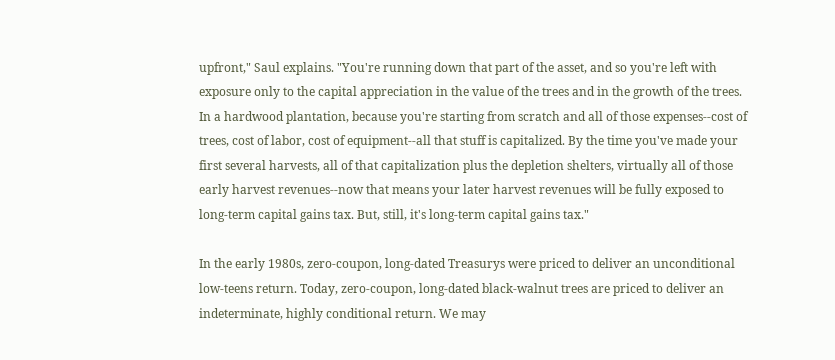upfront," Saul explains. "You're running down that part of the asset, and so you're left with exposure only to the capital appreciation in the value of the trees and in the growth of the trees. In a hardwood plantation, because you're starting from scratch and all of those expenses--cost of trees, cost of labor, cost of equipment--all that stuff is capitalized. By the time you've made your first several harvests, all of that capitalization plus the depletion shelters, virtually all of those early harvest revenues--now that means your later harvest revenues will be fully exposed to long-term capital gains tax. But, still, it's long-term capital gains tax."

In the early 1980s, zero-coupon, long-dated Treasurys were priced to deliver an unconditional low-teens return. Today, zero-coupon, long-dated black-walnut trees are priced to deliver an indeterminate, highly conditional return. We may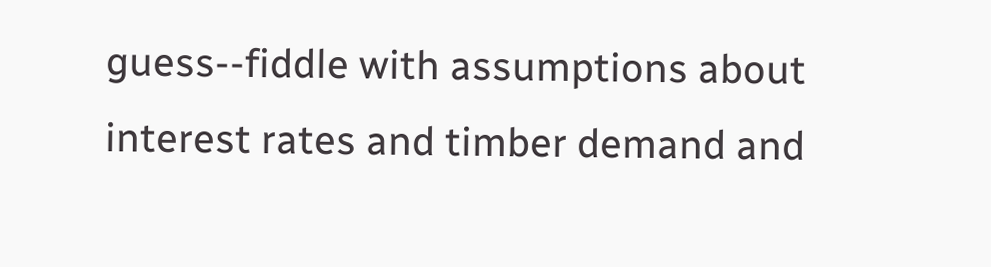guess--fiddle with assumptions about interest rates and timber demand and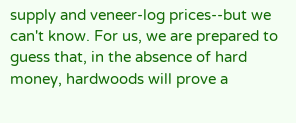supply and veneer-log prices--but we can't know. For us, we are prepared to guess that, in the absence of hard money, hardwoods will prove a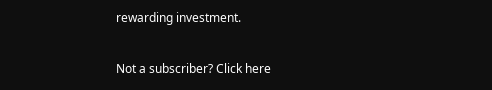rewarding investment.

Not a subscriber? Click here